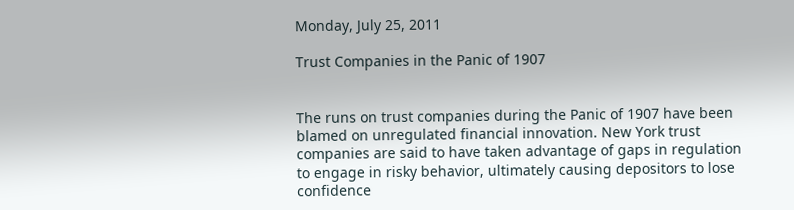Monday, July 25, 2011

Trust Companies in the Panic of 1907


The runs on trust companies during the Panic of 1907 have been blamed on unregulated financial innovation. New York trust companies are said to have taken advantage of gaps in regulation to engage in risky behavior, ultimately causing depositors to lose confidence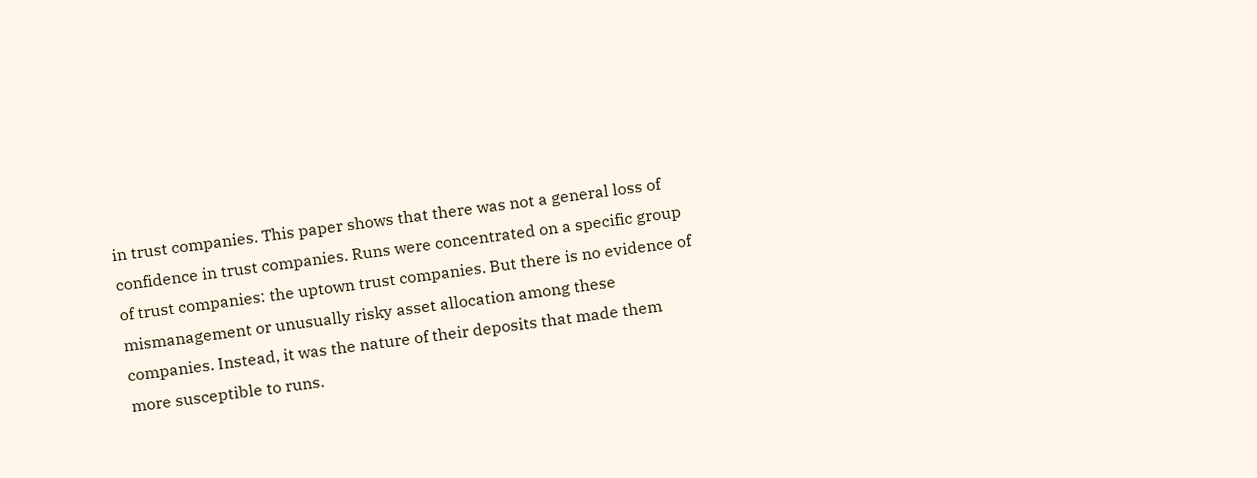in trust companies. This paper shows that there was not a general loss of confidence in trust companies. Runs were concentrated on a specific group of trust companies: the uptown trust companies. But there is no evidence of mismanagement or unusually risky asset allocation among these companies. Instead, it was the nature of their deposits that made them more susceptible to runs.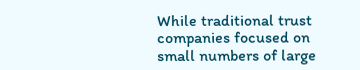While traditional trust companies focused on small numbers of large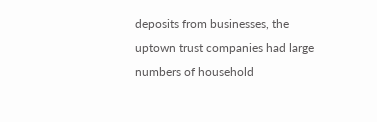deposits from businesses, the uptown trust companies had large numbers of household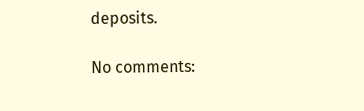deposits.

No comments: